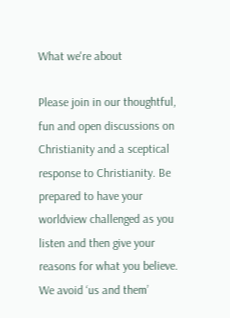What we're about

Please join in our thoughtful, fun and open discussions on Christianity and a sceptical response to Christianity. Be prepared to have your worldview challenged as you listen and then give your reasons for what you believe. We avoid ‘us and them’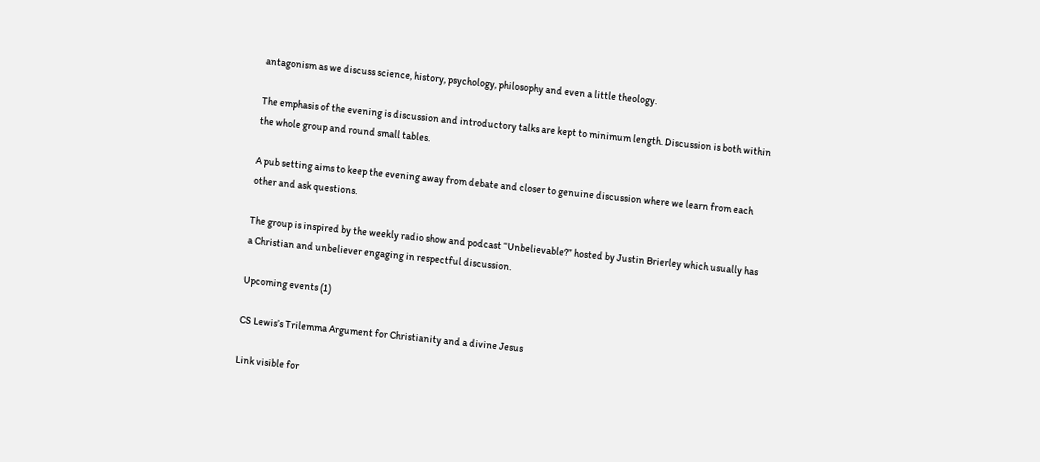antagonism as we discuss science, history, psychology, philosophy and even a little theology.

The emphasis of the evening is discussion and introductory talks are kept to minimum length. Discussion is both within the whole group and round small tables.

A pub setting aims to keep the evening away from debate and closer to genuine discussion where we learn from each other and ask questions.

The group is inspired by the weekly radio show and podcast “Unbelievable?” hosted by Justin Brierley which usually has a Christian and unbeliever engaging in respectful discussion.

Upcoming events (1)

CS Lewis’s Trilemma Argument for Christianity and a divine Jesus

Link visible for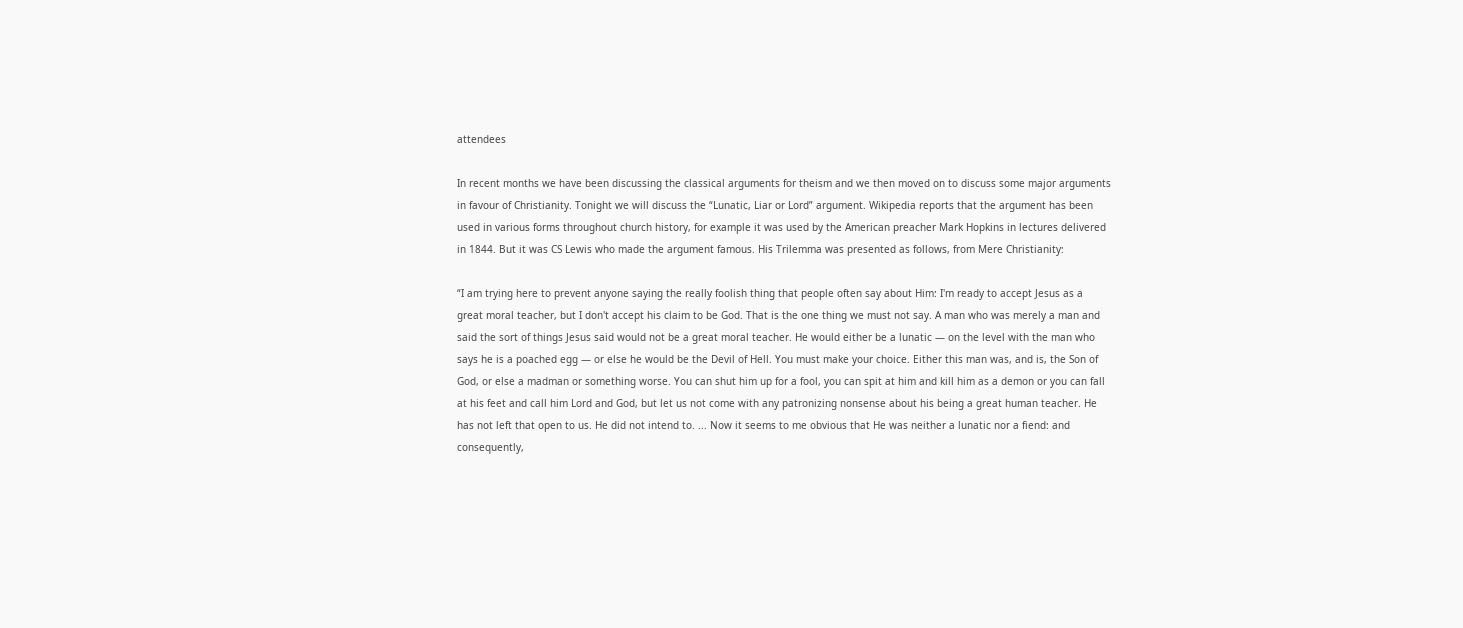attendees

In recent months we have been discussing the classical arguments for theism and we then moved on to discuss some major arguments in favour of Christianity. Tonight we will discuss the “Lunatic, Liar or Lord” argument. Wikipedia reports that the argument has been used in various forms throughout church history, for example it was used by the American preacher Mark Hopkins in lectures delivered in 1844. But it was CS Lewis who made the argument famous. His Trilemma was presented as follows, from Mere Christianity:

“I am trying here to prevent anyone saying the really foolish thing that people often say about Him: I'm ready to accept Jesus as a great moral teacher, but I don't accept his claim to be God. That is the one thing we must not say. A man who was merely a man and said the sort of things Jesus said would not be a great moral teacher. He would either be a lunatic — on the level with the man who says he is a poached egg — or else he would be the Devil of Hell. You must make your choice. Either this man was, and is, the Son of God, or else a madman or something worse. You can shut him up for a fool, you can spit at him and kill him as a demon or you can fall at his feet and call him Lord and God, but let us not come with any patronizing nonsense about his being a great human teacher. He has not left that open to us. He did not intend to. ... Now it seems to me obvious that He was neither a lunatic nor a fiend: and consequently,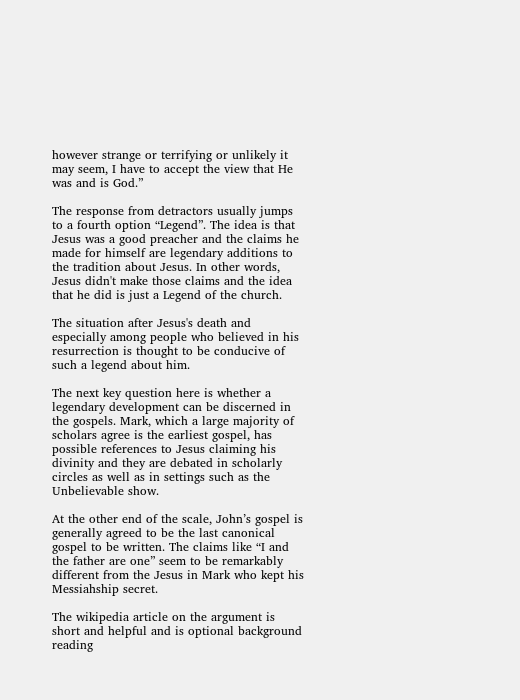however strange or terrifying or unlikely it may seem, I have to accept the view that He was and is God.”

The response from detractors usually jumps to a fourth option “Legend”. The idea is that Jesus was a good preacher and the claims he made for himself are legendary additions to the tradition about Jesus. In other words, Jesus didn't make those claims and the idea that he did is just a Legend of the church.

The situation after Jesus's death and especially among people who believed in his resurrection is thought to be conducive of such a legend about him.

The next key question here is whether a legendary development can be discerned in the gospels. Mark, which a large majority of scholars agree is the earliest gospel, has possible references to Jesus claiming his divinity and they are debated in scholarly circles as well as in settings such as the Unbelievable show.

At the other end of the scale, John’s gospel is generally agreed to be the last canonical gospel to be written. The claims like “I and the father are one” seem to be remarkably different from the Jesus in Mark who kept his Messiahship secret.

The wikipedia article on the argument is short and helpful and is optional background reading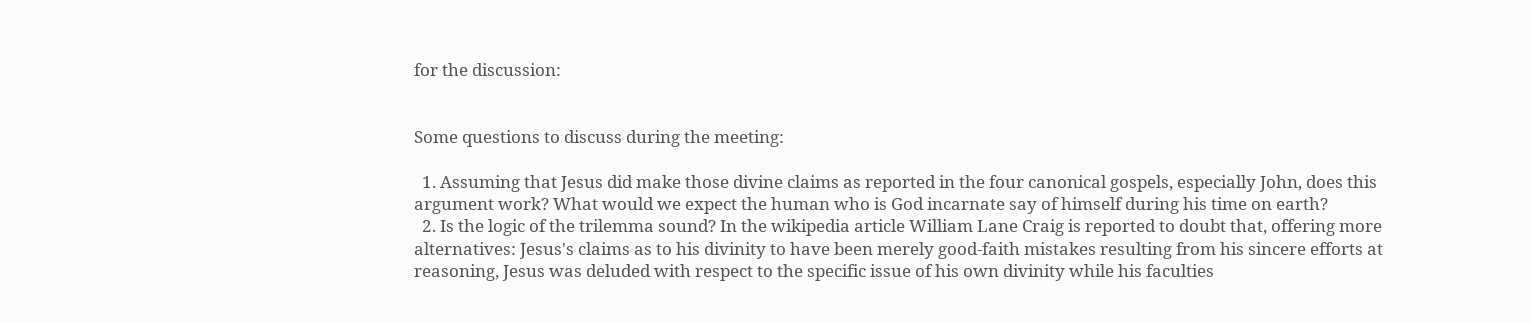for the discussion:


Some questions to discuss during the meeting:

  1. Assuming that Jesus did make those divine claims as reported in the four canonical gospels, especially John, does this argument work? What would we expect the human who is God incarnate say of himself during his time on earth?
  2. Is the logic of the trilemma sound? In the wikipedia article William Lane Craig is reported to doubt that, offering more alternatives: Jesus's claims as to his divinity to have been merely good-faith mistakes resulting from his sincere efforts at reasoning, Jesus was deluded with respect to the specific issue of his own divinity while his faculties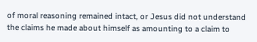of moral reasoning remained intact, or Jesus did not understand the claims he made about himself as amounting to a claim to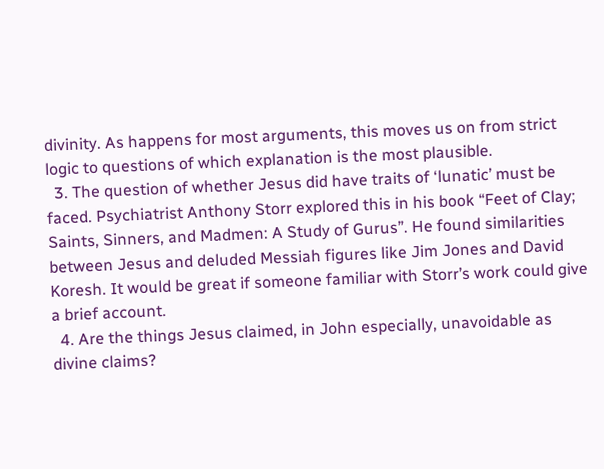divinity. As happens for most arguments, this moves us on from strict logic to questions of which explanation is the most plausible.
  3. The question of whether Jesus did have traits of ‘lunatic’ must be faced. Psychiatrist Anthony Storr explored this in his book “Feet of Clay; Saints, Sinners, and Madmen: A Study of Gurus”. He found similarities between Jesus and deluded Messiah figures like Jim Jones and David Koresh. It would be great if someone familiar with Storr’s work could give a brief account.
  4. Are the things Jesus claimed, in John especially, unavoidable as divine claims?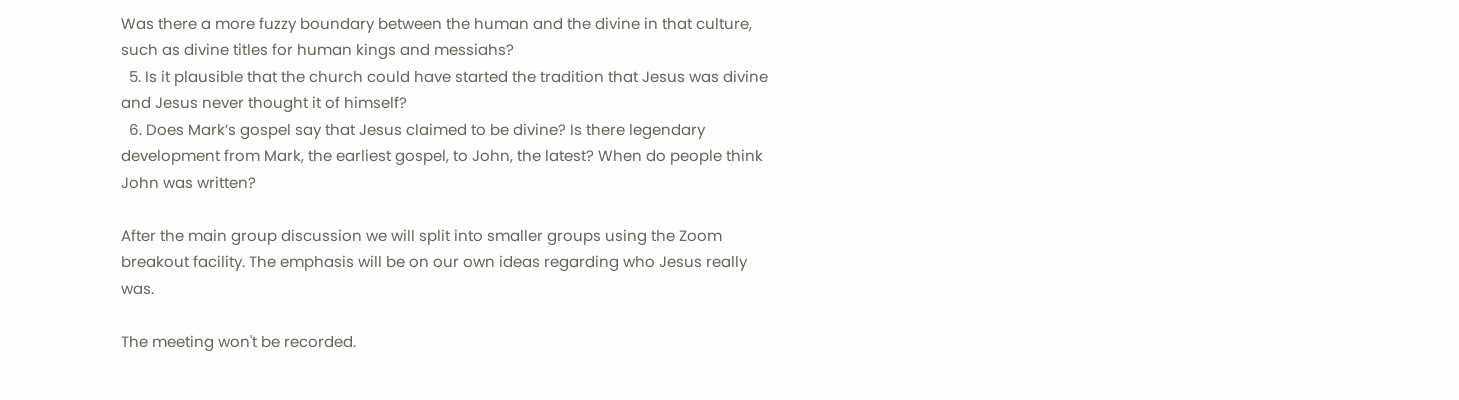Was there a more fuzzy boundary between the human and the divine in that culture, such as divine titles for human kings and messiahs?
  5. Is it plausible that the church could have started the tradition that Jesus was divine and Jesus never thought it of himself?
  6. Does Mark’s gospel say that Jesus claimed to be divine? Is there legendary development from Mark, the earliest gospel, to John, the latest? When do people think John was written?

After the main group discussion we will split into smaller groups using the Zoom breakout facility. The emphasis will be on our own ideas regarding who Jesus really was.

The meeting won't be recorded.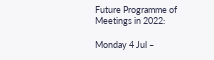Future Programme of Meetings in 2022:

Monday 4 Jul –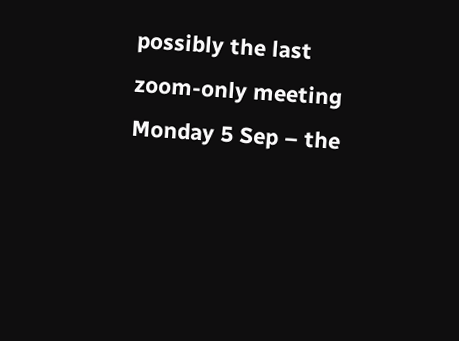possibly the last zoom-only meeting
Monday 5 Sep – the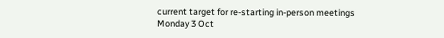current target for re-starting in-person meetings
Monday 3 Oct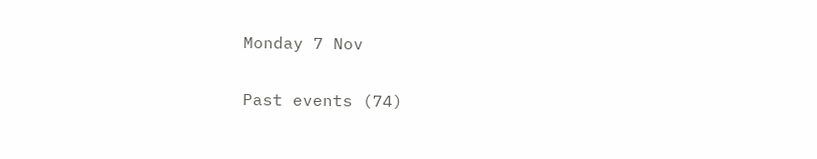Monday 7 Nov

Past events (74)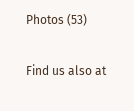Photos (53)

Find us also at